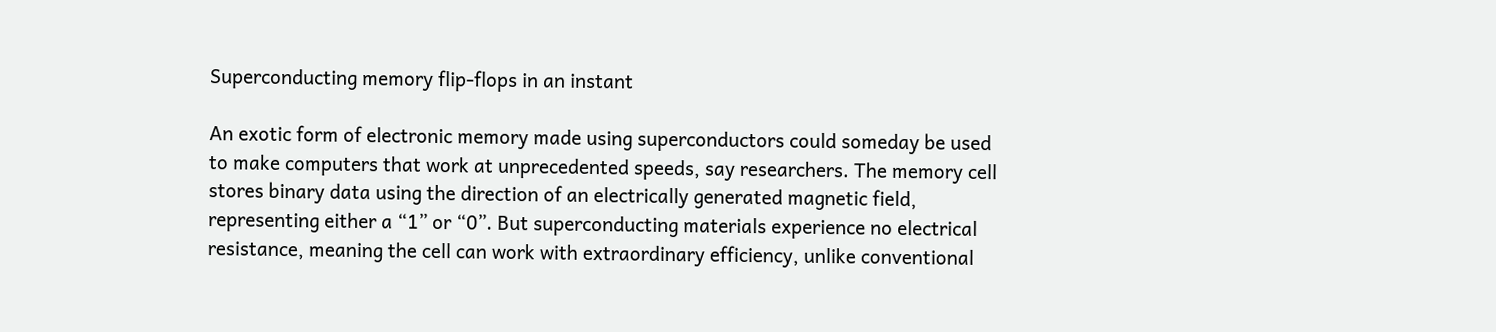Superconducting memory flip-flops in an instant

An exotic form of electronic memory made using superconductors could someday be used to make computers that work at unprecedented speeds, say researchers. The memory cell stores binary data using the direction of an electrically generated magnetic field, representing either a “1” or “0”. But superconducting materials experience no electrical resistance, meaning the cell can work with extraordinary efficiency, unlike conventional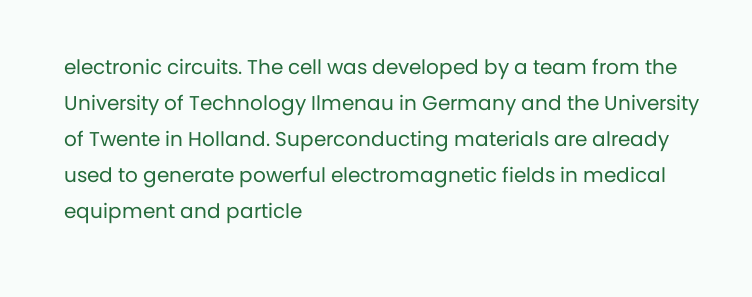electronic circuits. The cell was developed by a team from the University of Technology Ilmenau in Germany and the University of Twente in Holland. Superconducting materials are already used to generate powerful electromagnetic fields in medical equipment and particle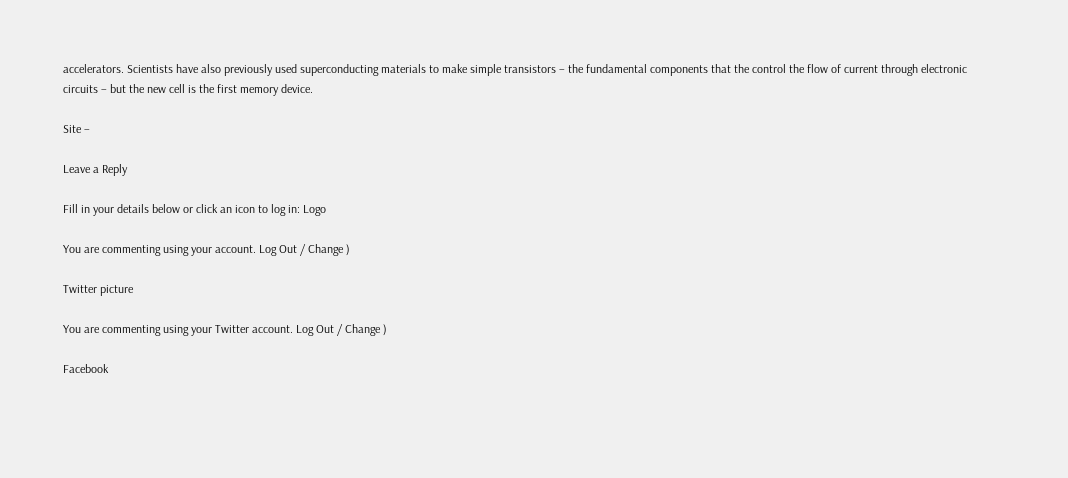accelerators. Scientists have also previously used superconducting materials to make simple transistors – the fundamental components that the control the flow of current through electronic circuits – but the new cell is the first memory device.

Site –

Leave a Reply

Fill in your details below or click an icon to log in: Logo

You are commenting using your account. Log Out / Change )

Twitter picture

You are commenting using your Twitter account. Log Out / Change )

Facebook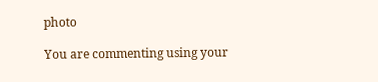photo

You are commenting using your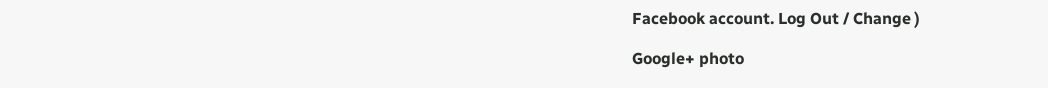Facebook account. Log Out / Change )

Google+ photo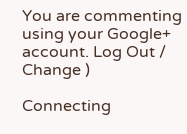You are commenting using your Google+ account. Log Out / Change )

Connecting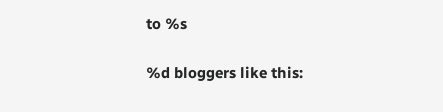to %s

%d bloggers like this: